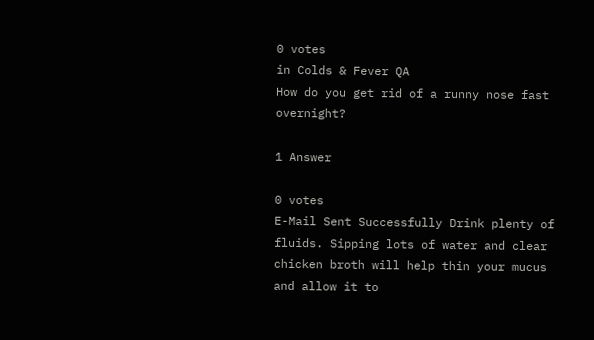0 votes
in Colds & Fever QA
How do you get rid of a runny nose fast overnight?

1 Answer

0 votes
E-Mail Sent Successfully Drink plenty of fluids. Sipping lots of water and clear chicken broth will help thin your mucus and allow it to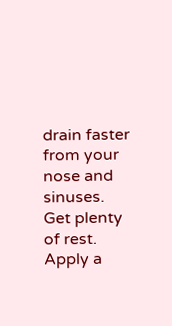drain faster from your nose and sinuses. Get plenty of rest. Apply a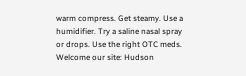warm compress. Get steamy. Use a humidifier. Try a saline nasal spray or drops. Use the right OTC meds.
Welcome our site: Hudson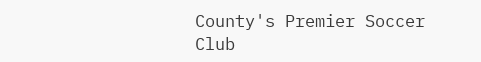County's Premier Soccer Club